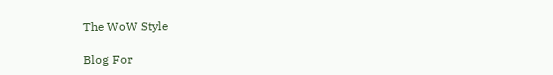The WoW Style

Blog For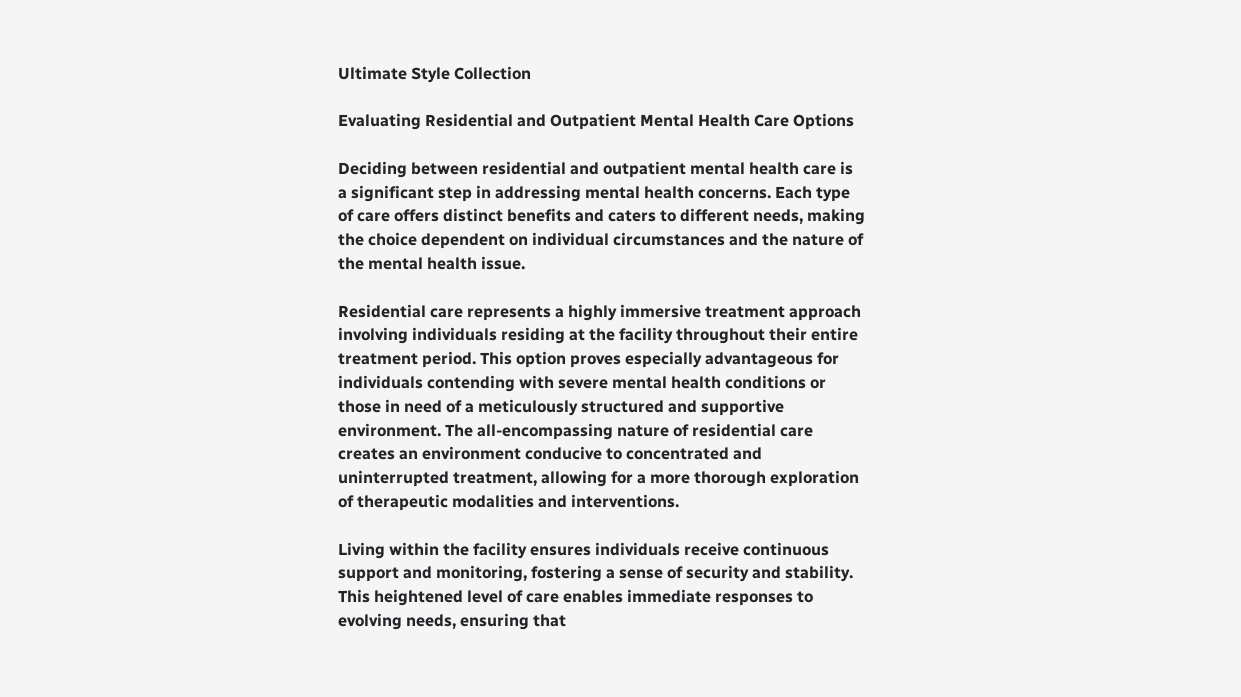Ultimate Style Collection

Evaluating Residential and Outpatient Mental Health Care Options

Deciding between residential and outpatient mental health care is a significant step in addressing mental health concerns. Each type of care offers distinct benefits and caters to different needs, making the choice dependent on individual circumstances and the nature of the mental health issue.

Residential care represents a highly immersive treatment approach involving individuals residing at the facility throughout their entire treatment period. This option proves especially advantageous for individuals contending with severe mental health conditions or those in need of a meticulously structured and supportive environment. The all-encompassing nature of residential care creates an environment conducive to concentrated and uninterrupted treatment, allowing for a more thorough exploration of therapeutic modalities and interventions.

Living within the facility ensures individuals receive continuous support and monitoring, fostering a sense of security and stability. This heightened level of care enables immediate responses to evolving needs, ensuring that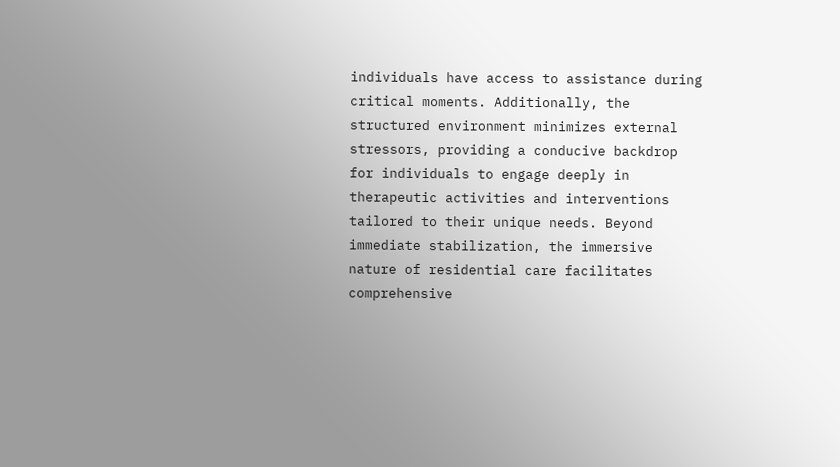individuals have access to assistance during critical moments. Additionally, the structured environment minimizes external stressors, providing a conducive backdrop for individuals to engage deeply in therapeutic activities and interventions tailored to their unique needs. Beyond immediate stabilization, the immersive nature of residential care facilitates comprehensive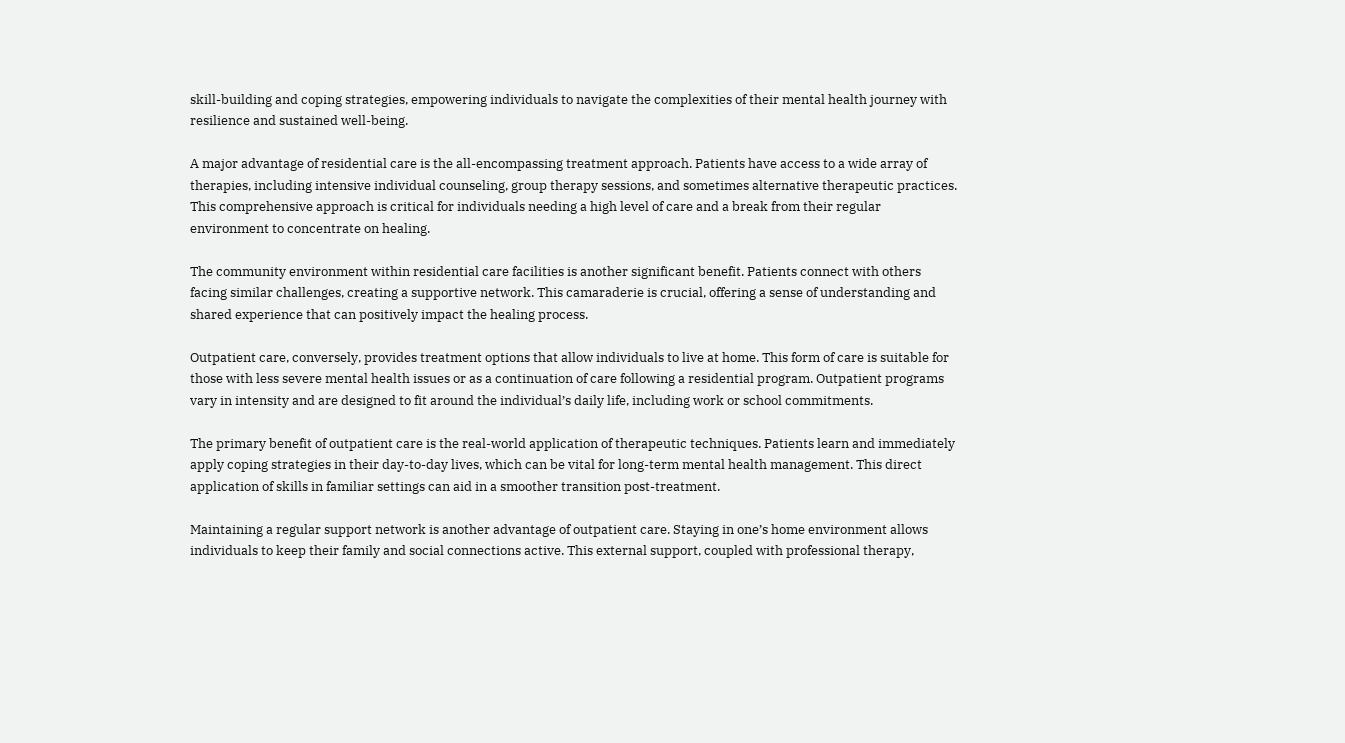skill-building and coping strategies, empowering individuals to navigate the complexities of their mental health journey with resilience and sustained well-being.

A major advantage of residential care is the all-encompassing treatment approach. Patients have access to a wide array of therapies, including intensive individual counseling, group therapy sessions, and sometimes alternative therapeutic practices. This comprehensive approach is critical for individuals needing a high level of care and a break from their regular environment to concentrate on healing.

The community environment within residential care facilities is another significant benefit. Patients connect with others facing similar challenges, creating a supportive network. This camaraderie is crucial, offering a sense of understanding and shared experience that can positively impact the healing process.

Outpatient care, conversely, provides treatment options that allow individuals to live at home. This form of care is suitable for those with less severe mental health issues or as a continuation of care following a residential program. Outpatient programs vary in intensity and are designed to fit around the individual’s daily life, including work or school commitments.

The primary benefit of outpatient care is the real-world application of therapeutic techniques. Patients learn and immediately apply coping strategies in their day-to-day lives, which can be vital for long-term mental health management. This direct application of skills in familiar settings can aid in a smoother transition post-treatment.

Maintaining a regular support network is another advantage of outpatient care. Staying in one’s home environment allows individuals to keep their family and social connections active. This external support, coupled with professional therapy,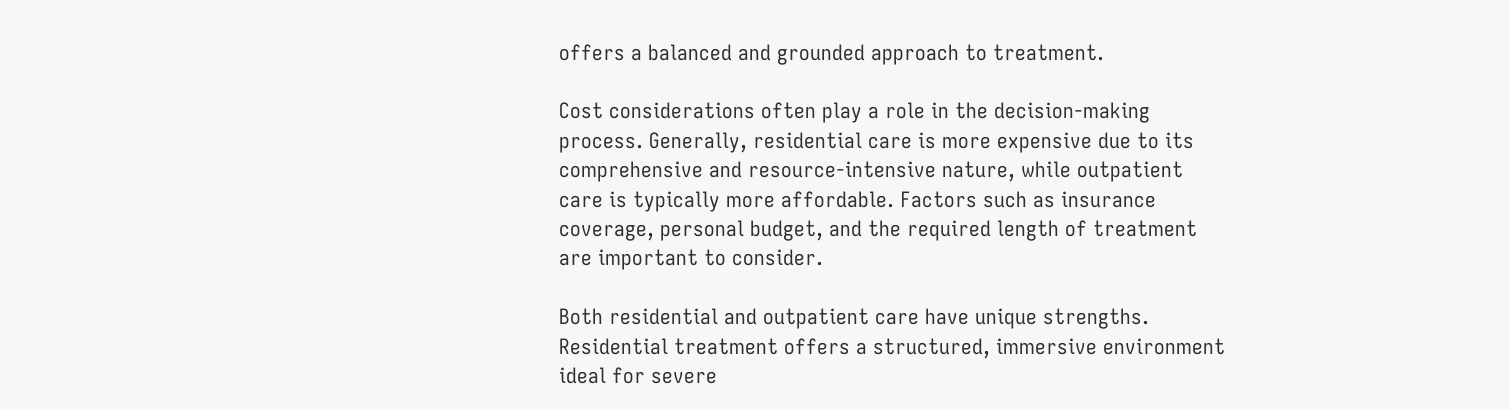offers a balanced and grounded approach to treatment.

Cost considerations often play a role in the decision-making process. Generally, residential care is more expensive due to its comprehensive and resource-intensive nature, while outpatient care is typically more affordable. Factors such as insurance coverage, personal budget, and the required length of treatment are important to consider.

Both residential and outpatient care have unique strengths. Residential treatment offers a structured, immersive environment ideal for severe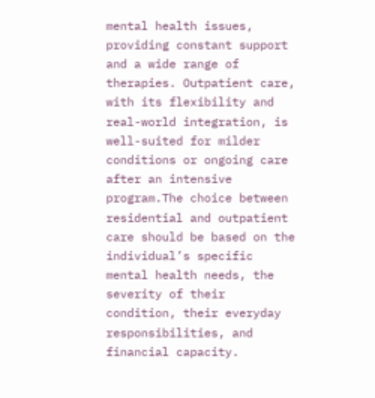mental health issues, providing constant support and a wide range of therapies. Outpatient care, with its flexibility and real-world integration, is well-suited for milder conditions or ongoing care after an intensive program.The choice between residential and outpatient care should be based on the individual’s specific mental health needs, the severity of their condition, their everyday responsibilities, and financial capacity.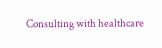Consulting with healthcare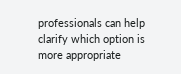professionals can help clarify which option is more appropriate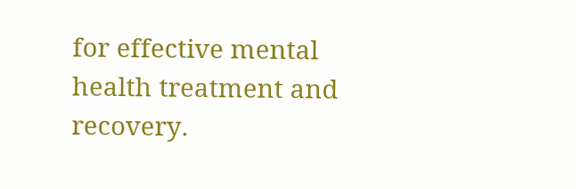for effective mental health treatment and recovery.